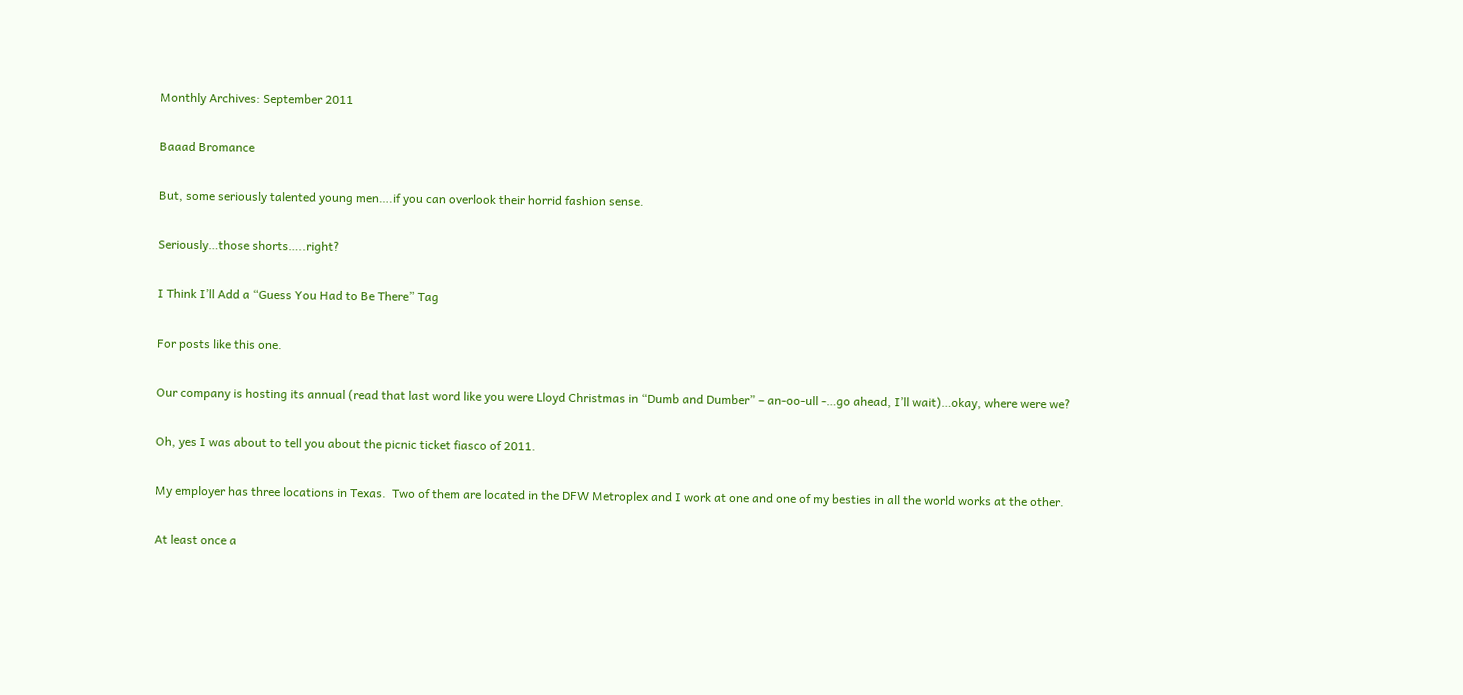Monthly Archives: September 2011

Baaad Bromance

But, some seriously talented young men….if you can overlook their horrid fashion sense.

Seriously…those shorts…..right?

I Think I’ll Add a “Guess You Had to Be There” Tag

For posts like this one.

Our company is hosting its annual (read that last word like you were Lloyd Christmas in “Dumb and Dumber” – an-oo-ull -…go ahead, I’ll wait)…okay, where were we?

Oh, yes I was about to tell you about the picnic ticket fiasco of 2011.

My employer has three locations in Texas.  Two of them are located in the DFW Metroplex and I work at one and one of my besties in all the world works at the other.

At least once a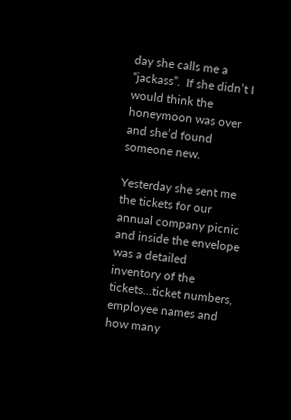day she calls me a “jackass”.  If she didn’t I would think the honeymoon was over and she’d found someone new.

Yesterday she sent me the tickets for our annual company picnic and inside the envelope was a detailed inventory of the tickets…ticket numbers, employee names and how many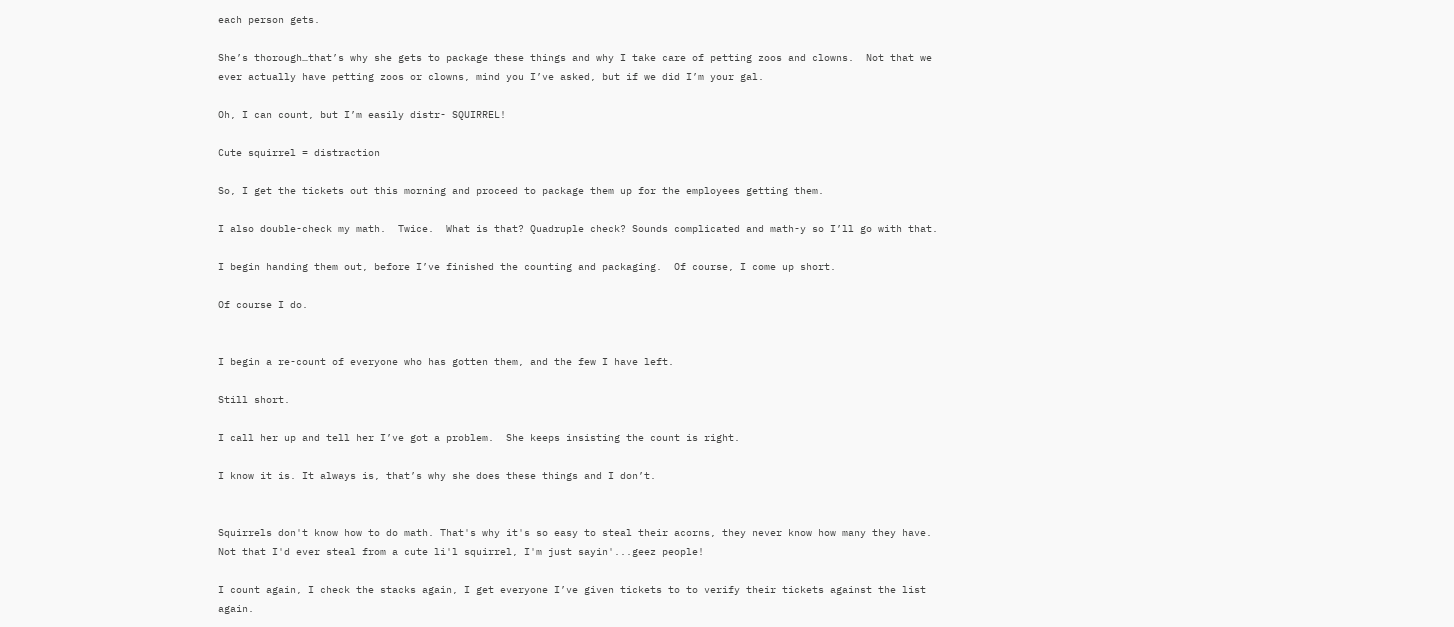each person gets.

She’s thorough…that’s why she gets to package these things and why I take care of petting zoos and clowns.  Not that we ever actually have petting zoos or clowns, mind you I’ve asked, but if we did I’m your gal.

Oh, I can count, but I’m easily distr- SQUIRREL!

Cute squirrel = distraction

So, I get the tickets out this morning and proceed to package them up for the employees getting them.

I also double-check my math.  Twice.  What is that? Quadruple check? Sounds complicated and math-y so I’ll go with that.

I begin handing them out, before I’ve finished the counting and packaging.  Of course, I come up short.

Of course I do.


I begin a re-count of everyone who has gotten them, and the few I have left.

Still short.

I call her up and tell her I’ve got a problem.  She keeps insisting the count is right.

I know it is. It always is, that’s why she does these things and I don’t.


Squirrels don't know how to do math. That's why it's so easy to steal their acorns, they never know how many they have. Not that I'd ever steal from a cute li'l squirrel, I'm just sayin'...geez people!

I count again, I check the stacks again, I get everyone I’ve given tickets to to verify their tickets against the list again.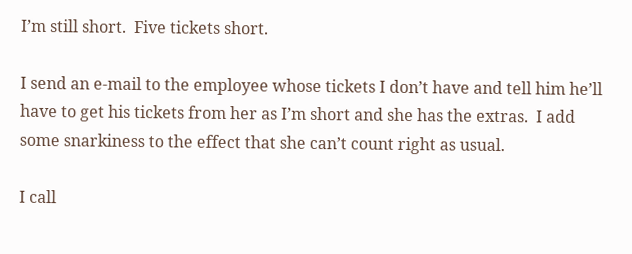I’m still short.  Five tickets short.

I send an e-mail to the employee whose tickets I don’t have and tell him he’ll have to get his tickets from her as I’m short and she has the extras.  I add some snarkiness to the effect that she can’t count right as usual.

I call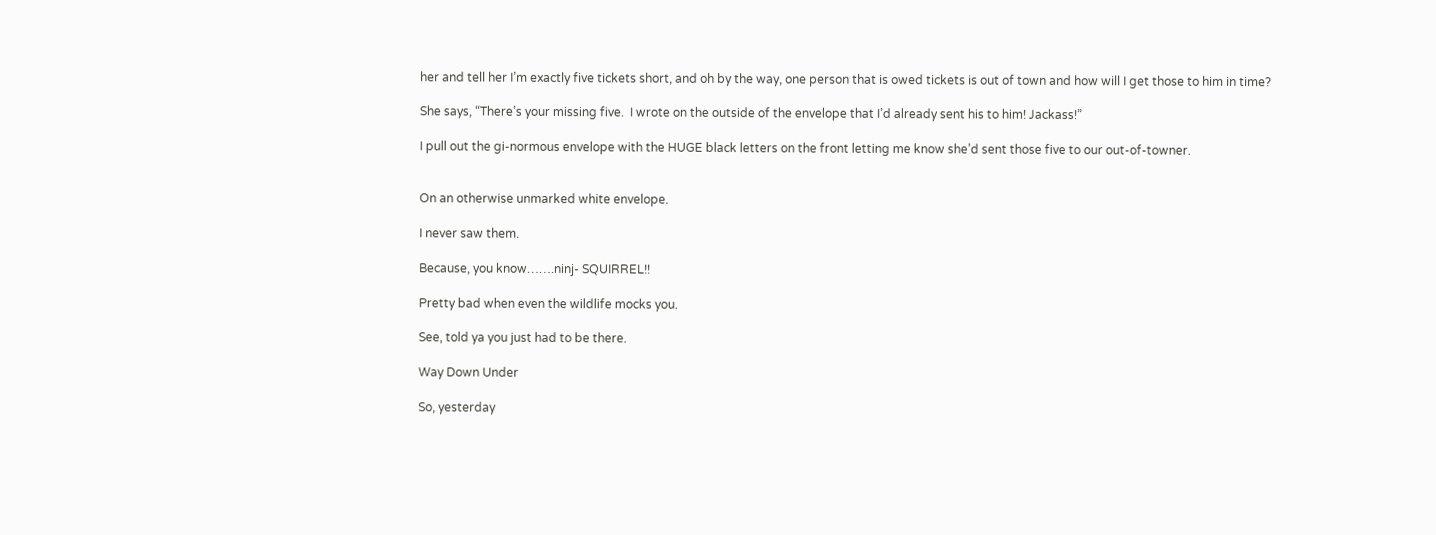her and tell her I’m exactly five tickets short, and oh by the way, one person that is owed tickets is out of town and how will I get those to him in time?

She says, “There’s your missing five.  I wrote on the outside of the envelope that I’d already sent his to him! Jackass!”

I pull out the gi-normous envelope with the HUGE black letters on the front letting me know she’d sent those five to our out-of-towner.


On an otherwise unmarked white envelope.

I never saw them.

Because, you know…….ninj- SQUIRREL!!

Pretty bad when even the wildlife mocks you.

See, told ya you just had to be there.

Way Down Under

So, yesterday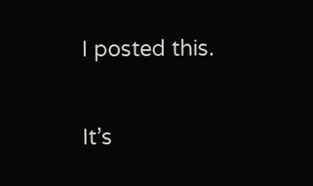I posted this.

It’s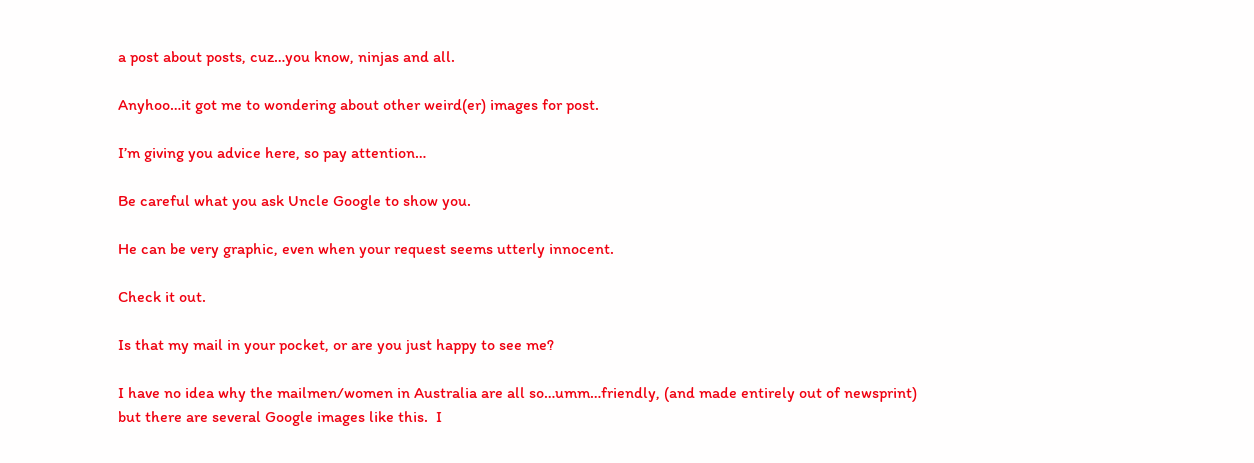a post about posts, cuz…you know, ninjas and all.

Anyhoo…it got me to wondering about other weird(er) images for post.

I’m giving you advice here, so pay attention…

Be careful what you ask Uncle Google to show you.

He can be very graphic, even when your request seems utterly innocent.

Check it out.

Is that my mail in your pocket, or are you just happy to see me?

I have no idea why the mailmen/women in Australia are all so…umm…friendly, (and made entirely out of newsprint) but there are several Google images like this.  I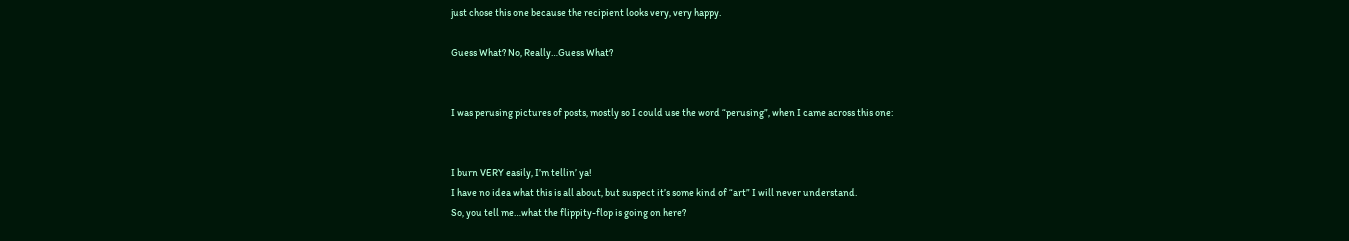just chose this one because the recipient looks very, very happy.

Guess What? No, Really…Guess What?


I was perusing pictures of posts, mostly so I could use the word “perusing”, when I came across this one:


I burn VERY easily, I’m tellin’ ya!
I have no idea what this is all about, but suspect it’s some kind of “art” I will never understand.
So, you tell me…what the flippity-flop is going on here?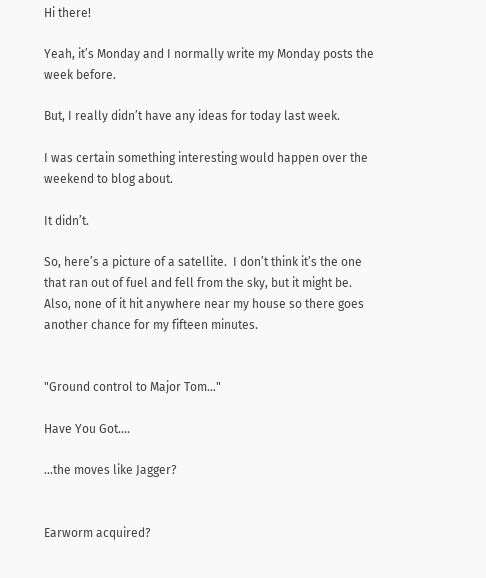Hi there!

Yeah, it’s Monday and I normally write my Monday posts the week before.

But, I really didn’t have any ideas for today last week.

I was certain something interesting would happen over the weekend to blog about.

It didn’t.

So, here’s a picture of a satellite.  I don’t think it’s the one that ran out of fuel and fell from the sky, but it might be.  Also, none of it hit anywhere near my house so there goes another chance for my fifteen minutes.


"Ground control to Major Tom..."

Have You Got….

…the moves like Jagger?


Earworm acquired?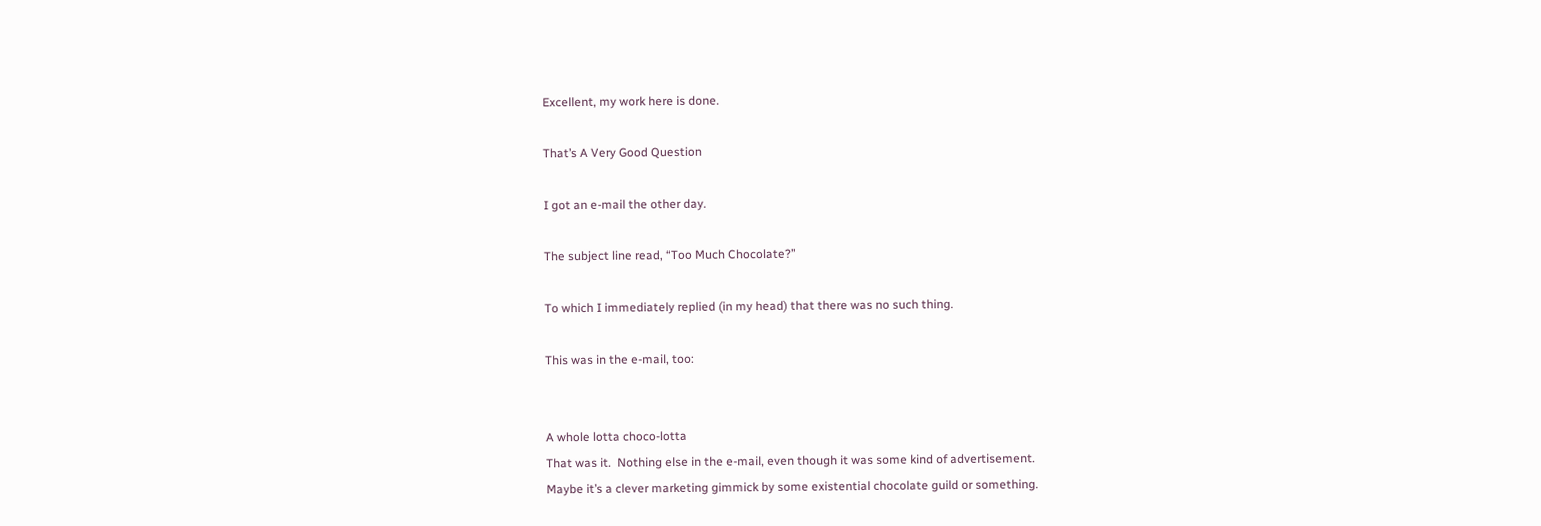Excellent, my work here is done.

That’s A Very Good Question

I got an e-mail the other day.

The subject line read, “Too Much Chocolate?”

To which I immediately replied (in my head) that there was no such thing.

This was in the e-mail, too:


A whole lotta choco-lotta
That was it.  Nothing else in the e-mail, even though it was some kind of advertisement.
Maybe it’s a clever marketing gimmick by some existential chocolate guild or something.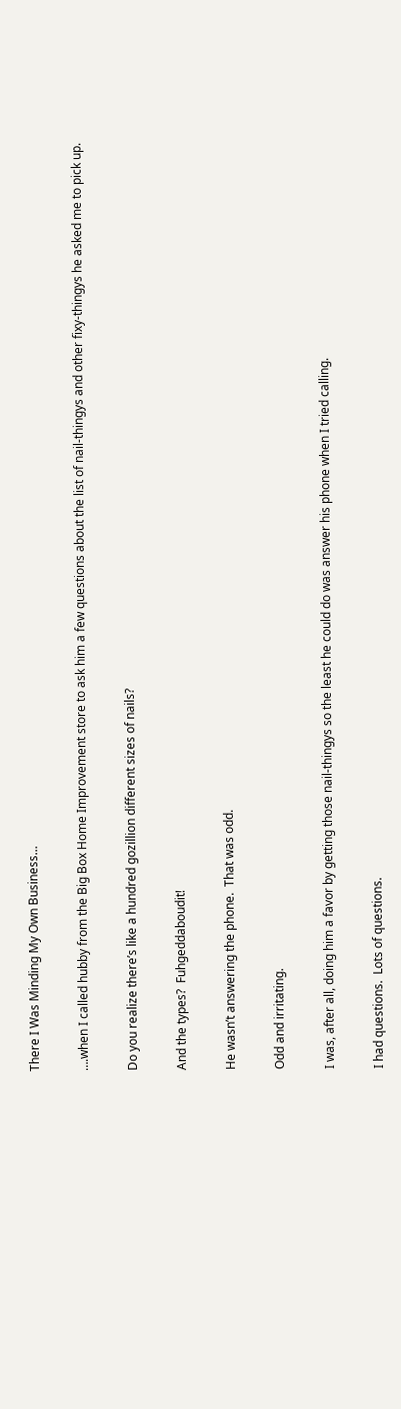There I Was Minding My Own Business…

….when I called hubby from the Big Box Home Improvement store to ask him a few questions about the list of nail-thingys and other fixy-thingys he asked me to pick up.

Do you realize there’s like a hundred gozillion different sizes of nails?

And the types?  Fuhgeddaboudit!

He wasn’t answering the phone.  That was odd.

Odd and irritating.

I was, after all, doing him a favor by getting those nail-thingys so the least he could do was answer his phone when I tried calling.

I had questions.  Lots of questions.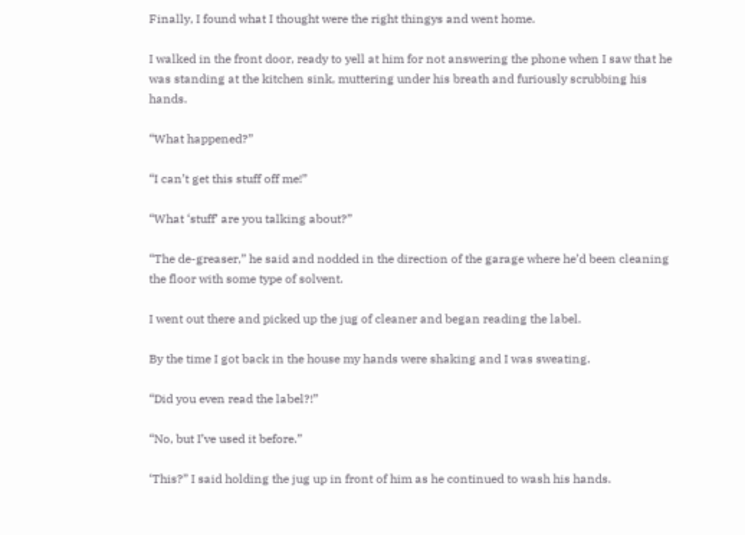Finally, I found what I thought were the right thingys and went home.

I walked in the front door, ready to yell at him for not answering the phone when I saw that he was standing at the kitchen sink, muttering under his breath and furiously scrubbing his hands.

“What happened?”

“I can’t get this stuff off me!”

“What ‘stuff’ are you talking about?”

“The de-greaser,” he said and nodded in the direction of the garage where he’d been cleaning the floor with some type of solvent.

I went out there and picked up the jug of cleaner and began reading the label.

By the time I got back in the house my hands were shaking and I was sweating.

“Did you even read the label?!”

“No, but I’ve used it before.”

‘This?” I said holding the jug up in front of him as he continued to wash his hands.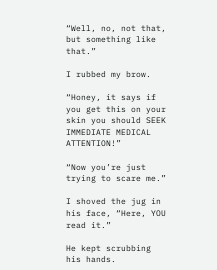“Well, no, not that, but something like that.”

I rubbed my brow.

“Honey, it says if you get this on your skin you should SEEK IMMEDIATE MEDICAL ATTENTION!”

“Now you’re just trying to scare me.”

I shoved the jug in his face, “Here, YOU read it.”

He kept scrubbing his hands.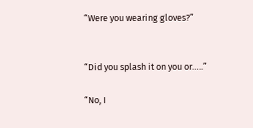“Were you wearing gloves?”


“Did you splash it on you or…..”

“No, I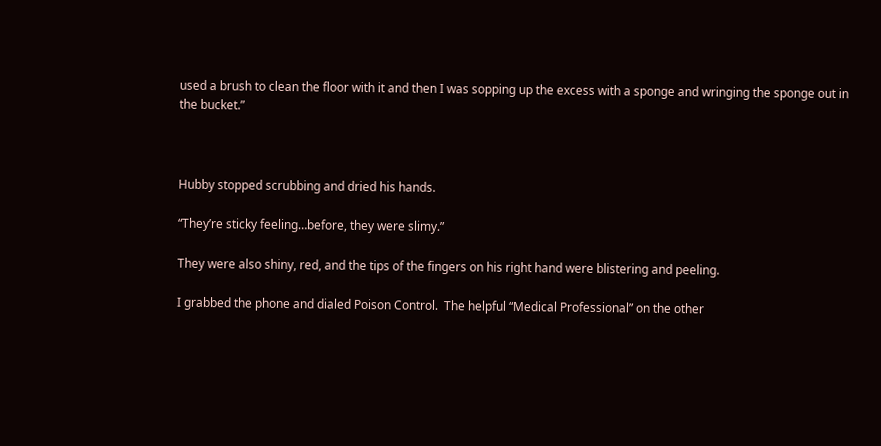used a brush to clean the floor with it and then I was sopping up the excess with a sponge and wringing the sponge out in the bucket.”



Hubby stopped scrubbing and dried his hands.

“They’re sticky feeling…before, they were slimy.”

They were also shiny, red, and the tips of the fingers on his right hand were blistering and peeling.

I grabbed the phone and dialed Poison Control.  The helpful “Medical Professional” on the other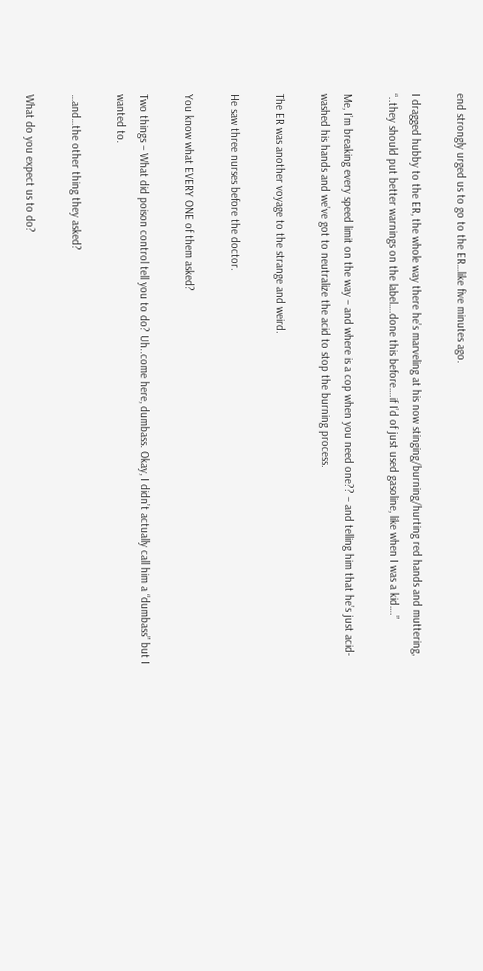end strongly urged us to go to the ER…like five minutes ago.

I dragged hubby to the ER, the whole way there he’s marveling at his now stinging/burning/hurting red hands and muttering, “..they should put better warnings on the label….done this before….if I’d of just used gasoline, like when I was a kid….”

Me, I’m breaking every speed limit on the way – and where is a cop when you need one?? – and telling him that he’s just acid-washed his hands and we’ve got to neutralize the acid to stop the burning process.

The ER was another voyage to the strange and weird.

He saw three nurses before the doctor.

You know what EVERY ONE of them asked?

Two things – What did poison control tell you to do? Uh..come here, dumbass. Okay, I didn’t actually call him a “dumbass” but I wanted to.

…and…the other thing they asked?

What do you expect us to do?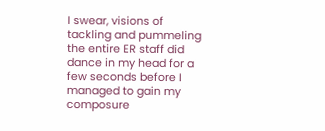I swear, visions of tackling and pummeling the entire ER staff did dance in my head for a few seconds before I managed to gain my composure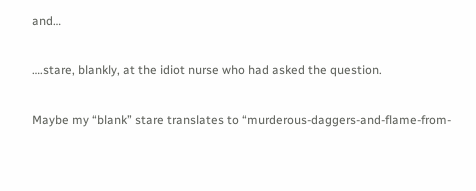and…

….stare, blankly, at the idiot nurse who had asked the question.

Maybe my “blank” stare translates to “murderous-daggers-and-flame-from-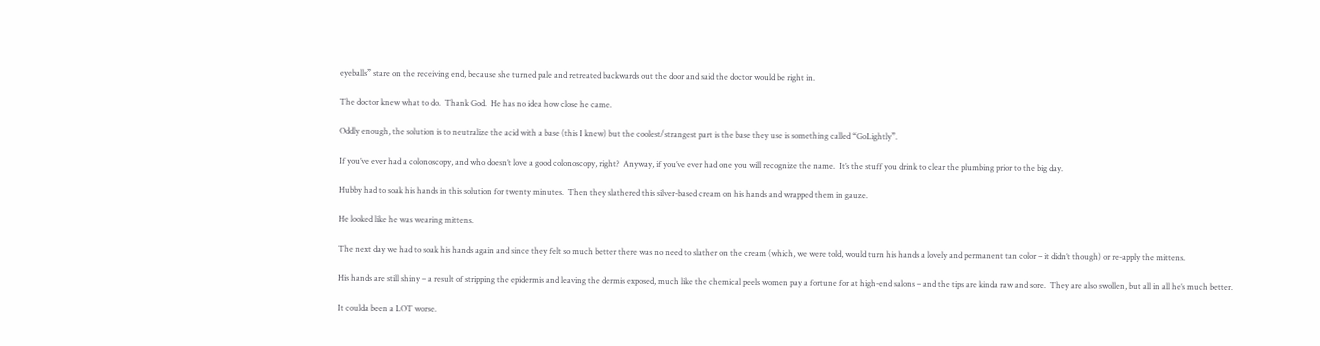eyeballs” stare on the receiving end, because she turned pale and retreated backwards out the door and said the doctor would be right in.

The doctor knew what to do.  Thank God.  He has no idea how close he came.

Oddly enough, the solution is to neutralize the acid with a base (this I knew) but the coolest/strangest part is the base they use is something called “GoLightly”.

If you’ve ever had a colonoscopy, and who doesn’t love a good colonoscopy, right?  Anyway, if you’ve ever had one you will recognize the name.  It’s the stuff you drink to clear the plumbing prior to the big day.

Hubby had to soak his hands in this solution for twenty minutes.  Then they slathered this silver-based cream on his hands and wrapped them in gauze.

He looked like he was wearing mittens.

The next day we had to soak his hands again and since they felt so much better there was no need to slather on the cream (which, we were told, would turn his hands a lovely and permanent tan color – it didn’t though) or re-apply the mittens.

His hands are still shiny – a result of stripping the epidermis and leaving the dermis exposed, much like the chemical peels women pay a fortune for at high-end salons – and the tips are kinda raw and sore.  They are also swollen, but all in all he’s much better.

It coulda been a LOT worse.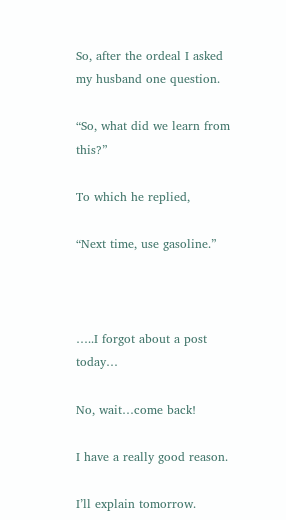So, after the ordeal I asked my husband one question.

“So, what did we learn from this?”

To which he replied,

“Next time, use gasoline.”



…..I forgot about a post today…

No, wait…come back!

I have a really good reason.

I’ll explain tomorrow.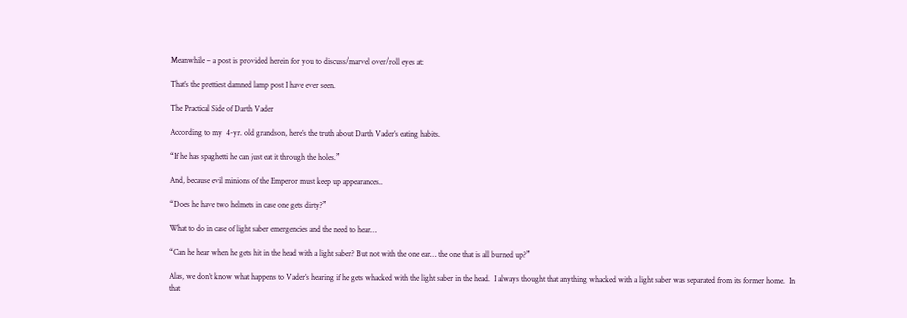Meanwhile – a post is provided herein for you to discuss/marvel over/roll eyes at:

That’s the prettiest damned lamp post I have ever seen.

The Practical Side of Darth Vader

According to my  4-yr. old grandson, here’s the truth about Darth Vader’s eating habits.

“If he has spaghetti he can just eat it through the holes.”

And, because evil minions of the Emperor must keep up appearances..

“Does he have two helmets in case one gets dirty?”

What to do in case of light saber emergencies and the need to hear…

“Can he hear when he gets hit in the head with a light saber? But not with the one ear… the one that is all burned up?”

Alas, we don’t know what happens to Vader’s hearing if he gets whacked with the light saber in the head.  I always thought that anything whacked with a light saber was separated from its former home.  In that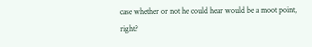case whether or not he could hear would be a moot point, right?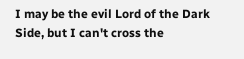I may be the evil Lord of the Dark Side, but I can't cross the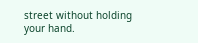street without holding your hand.